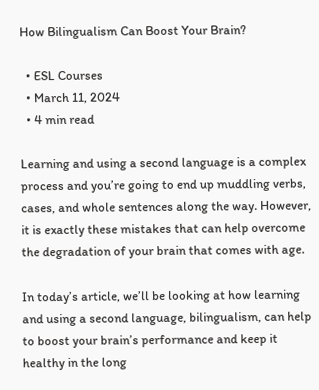How Bilingualism Can Boost Your Brain?

  • ESL Courses
  • March 11, 2024
  • 4 min read

Learning and using a second language is a complex process and you’re going to end up muddling verbs, cases, and whole sentences along the way. However, it is exactly these mistakes that can help overcome the degradation of your brain that comes with age.

In today’s article, we’ll be looking at how learning and using a second language, bilingualism, can help to boost your brain’s performance and keep it healthy in the long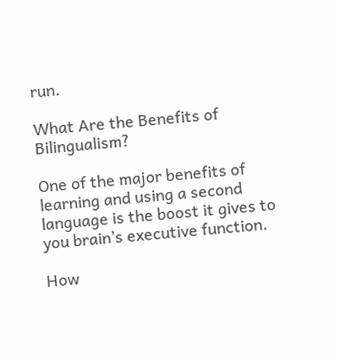run.

What Are the Benefits of Bilingualism?

One of the major benefits of learning and using a second language is the boost it gives to you brain’s executive function.

How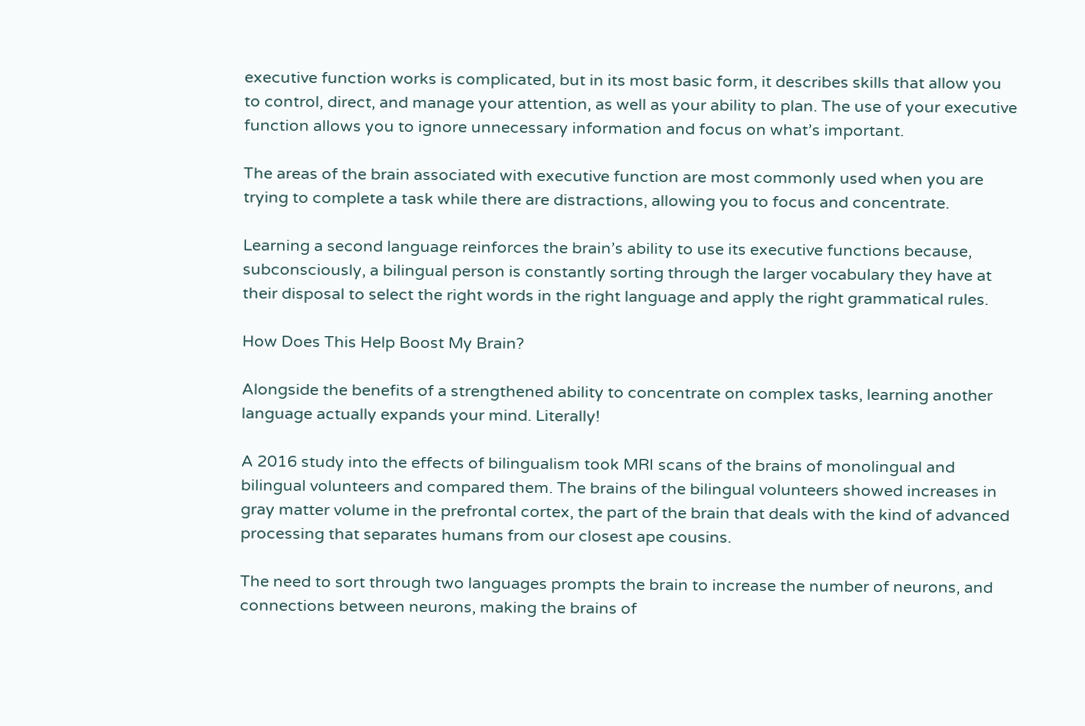executive function works is complicated, but in its most basic form, it describes skills that allow you to control, direct, and manage your attention, as well as your ability to plan. The use of your executive function allows you to ignore unnecessary information and focus on what’s important.

The areas of the brain associated with executive function are most commonly used when you are trying to complete a task while there are distractions, allowing you to focus and concentrate.

Learning a second language reinforces the brain’s ability to use its executive functions because, subconsciously, a bilingual person is constantly sorting through the larger vocabulary they have at their disposal to select the right words in the right language and apply the right grammatical rules.

How Does This Help Boost My Brain?

Alongside the benefits of a strengthened ability to concentrate on complex tasks, learning another language actually expands your mind. Literally!

A 2016 study into the effects of bilingualism took MRI scans of the brains of monolingual and bilingual volunteers and compared them. The brains of the bilingual volunteers showed increases in gray matter volume in the prefrontal cortex, the part of the brain that deals with the kind of advanced processing that separates humans from our closest ape cousins.

The need to sort through two languages prompts the brain to increase the number of neurons, and connections between neurons, making the brains of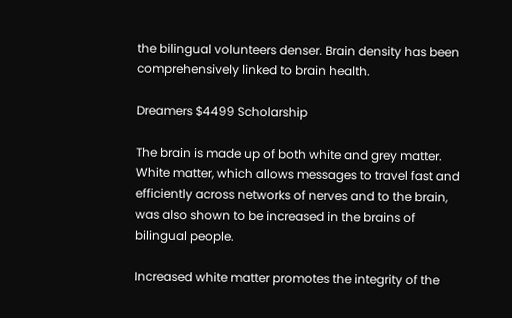the bilingual volunteers denser. Brain density has been comprehensively linked to brain health.

Dreamers $4499 Scholarship

The brain is made up of both white and grey matter. White matter, which allows messages to travel fast and efficiently across networks of nerves and to the brain, was also shown to be increased in the brains of bilingual people.

Increased white matter promotes the integrity of the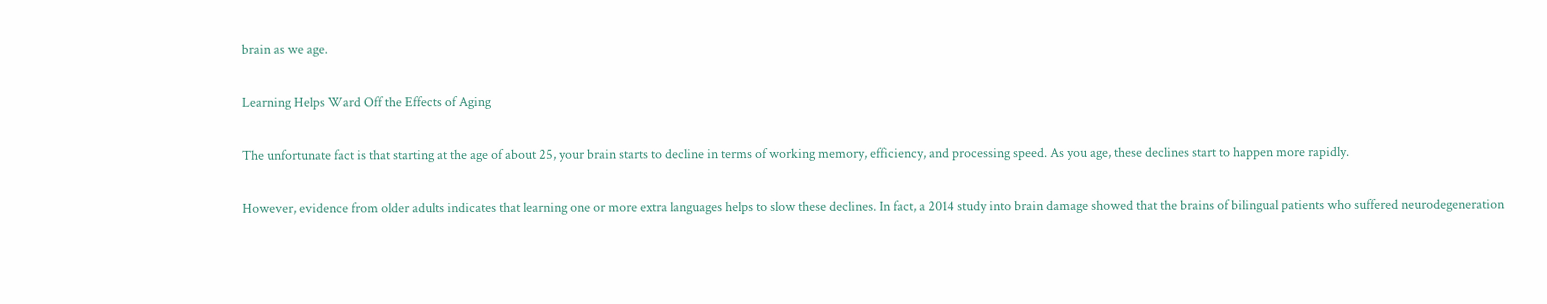brain as we age.

Learning Helps Ward Off the Effects of Aging

The unfortunate fact is that starting at the age of about 25, your brain starts to decline in terms of working memory, efficiency, and processing speed. As you age, these declines start to happen more rapidly.

However, evidence from older adults indicates that learning one or more extra languages helps to slow these declines. In fact, a 2014 study into brain damage showed that the brains of bilingual patients who suffered neurodegeneration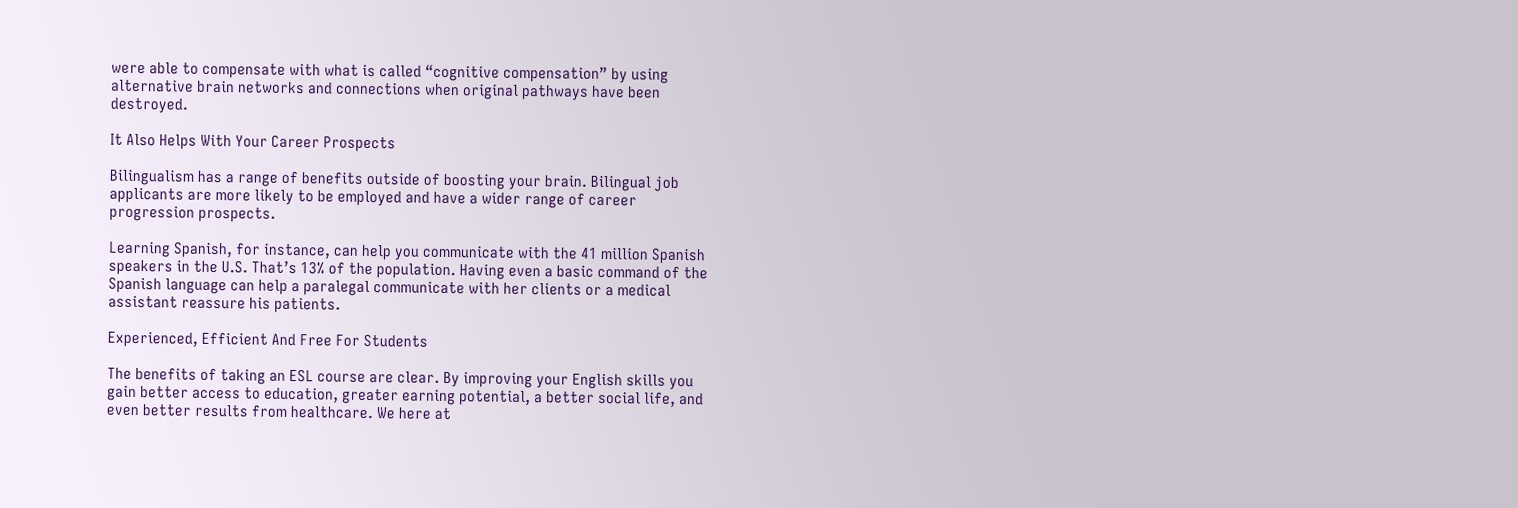were able to compensate with what is called “cognitive compensation” by using alternative brain networks and connections when original pathways have been destroyed.

It Also Helps With Your Career Prospects

Bilingualism has a range of benefits outside of boosting your brain. Bilingual job applicants are more likely to be employed and have a wider range of career progression prospects.

Learning Spanish, for instance, can help you communicate with the 41 million Spanish speakers in the U.S. That’s 13% of the population. Having even a basic command of the Spanish language can help a paralegal communicate with her clients or a medical assistant reassure his patients.

Experienced, Efficient And Free For Students

The benefits of taking an ESL course are clear. By improving your English skills you gain better access to education, greater earning potential, a better social life, and even better results from healthcare. We here at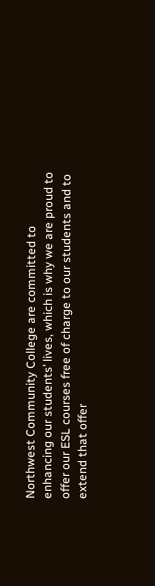Northwest Community College are committed to enhancing our students’ lives, which is why we are proud to offer our ESL courses free of charge to our students and to extend that offer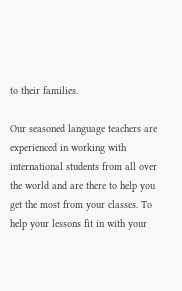to their families.

Our seasoned language teachers are experienced in working with international students from all over the world and are there to help you get the most from your classes. To help your lessons fit in with your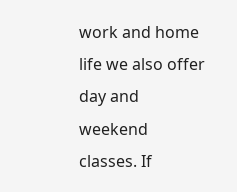work and home life we also offer day and weekend classes. If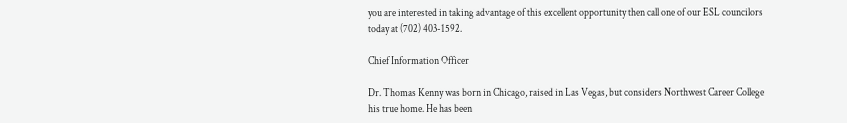you are interested in taking advantage of this excellent opportunity then call one of our ESL councilors today at (702) 403-1592.

Chief Information Officer

Dr. Thomas Kenny was born in Chicago, raised in Las Vegas, but considers Northwest Career College his true home. He has been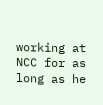working at NCC for as long as he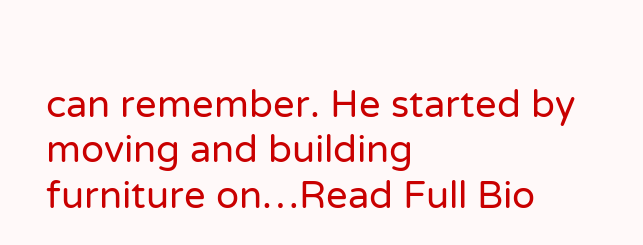can remember. He started by moving and building furniture on…Read Full Bio